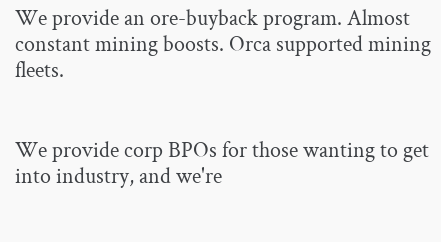We provide an ore-buyback program. Almost constant mining boosts. Orca supported mining fleets.


We provide corp BPOs for those wanting to get into industry, and we're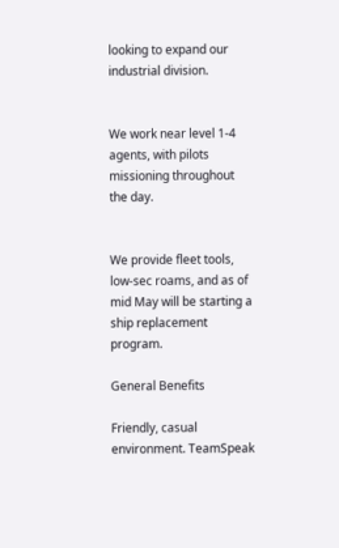looking to expand our industrial division.


We work near level 1-4 agents, with pilots missioning throughout the day.


We provide fleet tools, low-sec roams, and as of mid May will be starting a ship replacement program.

General Benefits

Friendly, casual environment. TeamSpeak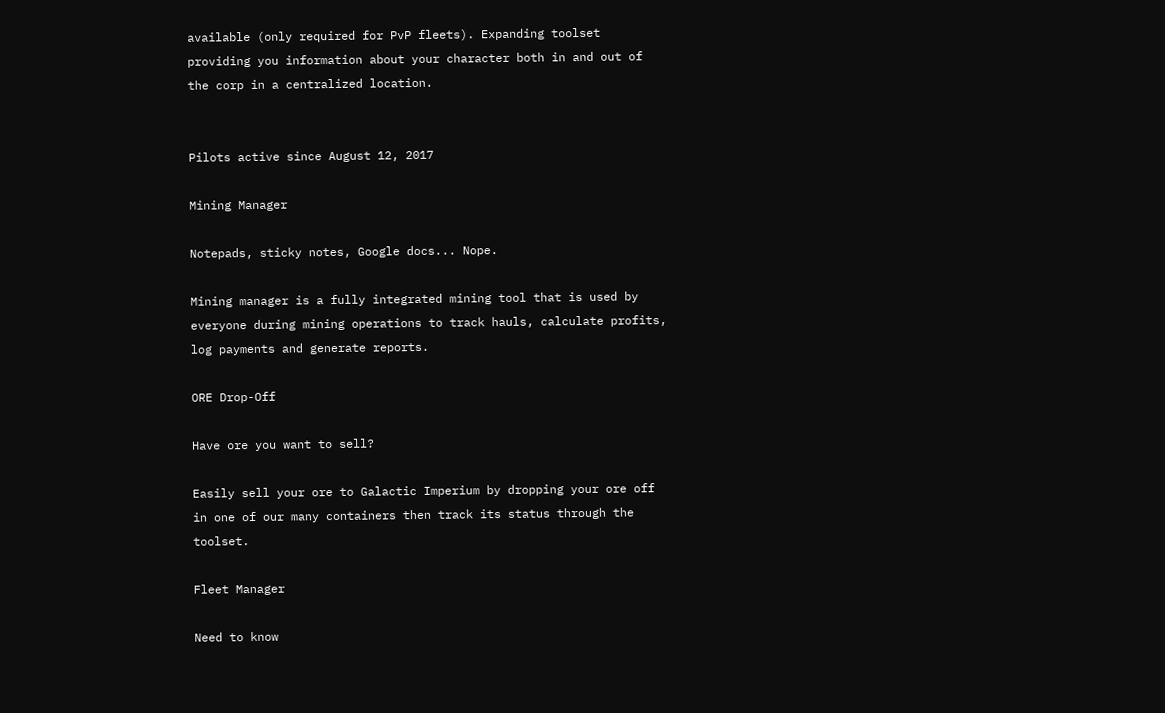available (only required for PvP fleets). Expanding toolset providing you information about your character both in and out of the corp in a centralized location.


Pilots active since August 12, 2017

Mining Manager

Notepads, sticky notes, Google docs... Nope.

Mining manager is a fully integrated mining tool that is used by everyone during mining operations to track hauls, calculate profits, log payments and generate reports.

ORE Drop-Off

Have ore you want to sell?

Easily sell your ore to Galactic Imperium by dropping your ore off in one of our many containers then track its status through the toolset.

Fleet Manager

Need to know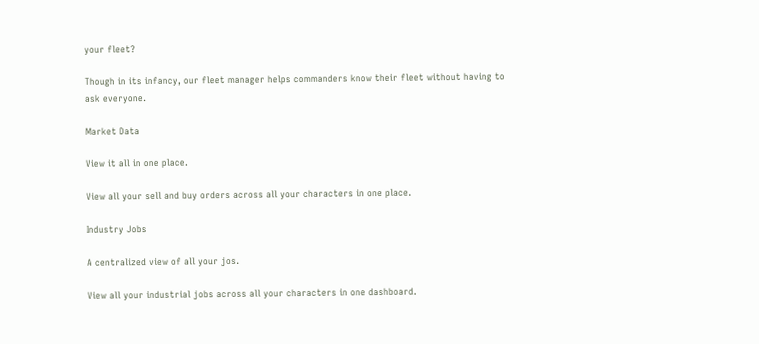your fleet?

Though in its infancy, our fleet manager helps commanders know their fleet without having to ask everyone.

Market Data

View it all in one place.

View all your sell and buy orders across all your characters in one place.

Industry Jobs

A centralized view of all your jos.

View all your industrial jobs across all your characters in one dashboard.